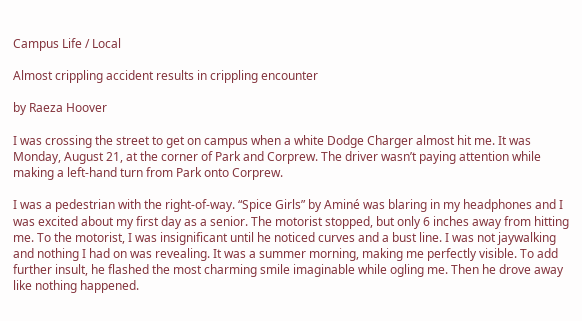Campus Life / Local

Almost crippling accident results in crippling encounter

by Raeza Hoover

I was crossing the street to get on campus when a white Dodge Charger almost hit me. It was Monday, August 21, at the corner of Park and Corprew. The driver wasn’t paying attention while making a left-hand turn from Park onto Corprew.

I was a pedestrian with the right-of-way. “Spice Girls” by Aminé was blaring in my headphones and I was excited about my first day as a senior. The motorist stopped, but only 6 inches away from hitting me. To the motorist, I was insignificant until he noticed curves and a bust line. I was not jaywalking and nothing I had on was revealing. It was a summer morning, making me perfectly visible. To add further insult, he flashed the most charming smile imaginable while ogling me. Then he drove away like nothing happened.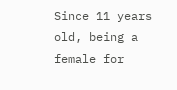Since 11 years old, being a female for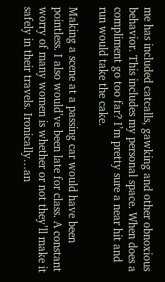me has included catcalls, gawking and other obnoxious behavior. This includes my personal space. When does a compliment go too far? I’m pretty sure a near hit and run would take the cake.

Making a scene at a passing car would have been pointless. I also would’ve been late for class. A constant worry of many women is whether or not they’ll make it safely in their travels. Ironically…an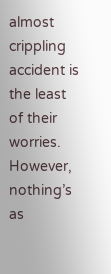almost crippling accident is the least of their worries. However, nothing’s as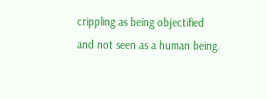crippling as being objectified and not seen as a human being.